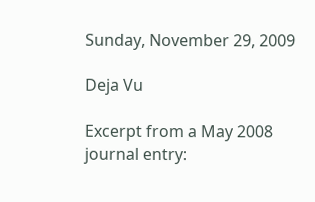Sunday, November 29, 2009

Deja Vu

Excerpt from a May 2008 journal entry: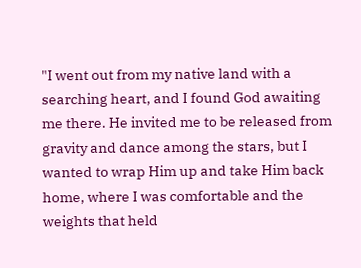"I went out from my native land with a searching heart, and I found God awaiting me there. He invited me to be released from gravity and dance among the stars, but I wanted to wrap Him up and take Him back home, where I was comfortable and the weights that held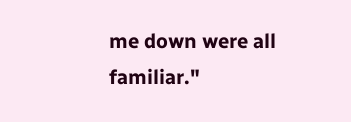me down were all familiar."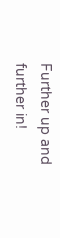Further up and further in!